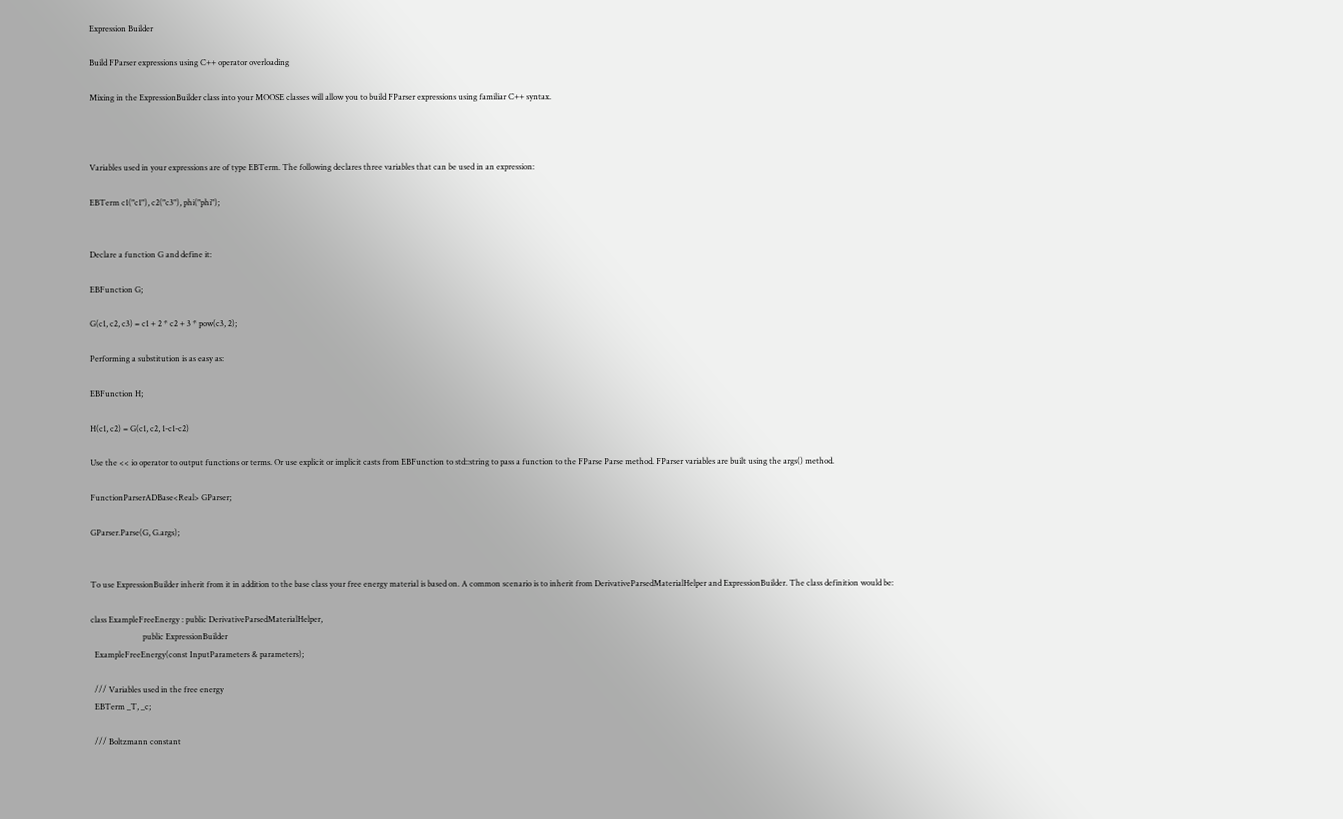Expression Builder

Build FParser expressions using C++ operator overloading

Mixing in the ExpressionBuilder class into your MOOSE classes will allow you to build FParser expressions using familiar C++ syntax.



Variables used in your expressions are of type EBTerm. The following declares three variables that can be used in an expression:

EBTerm c1("c1"), c2("c3"), phi("phi");


Declare a function G and define it:

EBFunction G;

G(c1, c2, c3) = c1 + 2 * c2 + 3 * pow(c3, 2);

Performing a substitution is as easy as:

EBFunction H;

H(c1, c2) = G(c1, c2, 1-c1-c2)

Use the << io operator to output functions or terms. Or use explicit or implicit casts from EBFunction to std::string to pass a function to the FParse Parse method. FParser variables are built using the args() method.

FunctionParserADBase<Real> GParser;

GParser.Parse(G, G.args);


To use ExpressionBuilder inherit from it in addition to the base class your free energy material is based on. A common scenario is to inherit from DerivativeParsedMaterialHelper and ExpressionBuilder. The class definition would be:

class ExampleFreeEnergy : public DerivativeParsedMaterialHelper,
                          public ExpressionBuilder
  ExampleFreeEnergy(const InputParameters & parameters);

  /// Variables used in the free energy
  EBTerm _T, _c;

  /// Boltzmann constant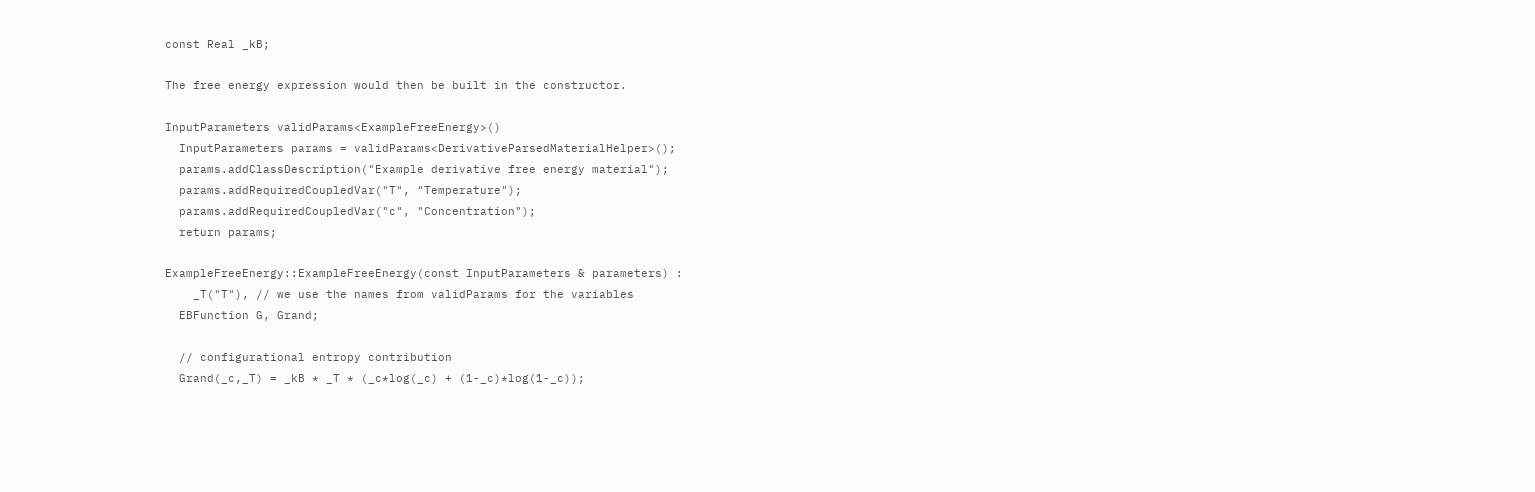const Real _kB;

The free energy expression would then be built in the constructor.

InputParameters validParams<ExampleFreeEnergy>()
  InputParameters params = validParams<DerivativeParsedMaterialHelper>();
  params.addClassDescription("Example derivative free energy material");
  params.addRequiredCoupledVar("T", "Temperature");
  params.addRequiredCoupledVar("c", "Concentration");
  return params;

ExampleFreeEnergy::ExampleFreeEnergy(const InputParameters & parameters) :
    _T("T"), // we use the names from validParams for the variables
  EBFunction G, Grand;

  // configurational entropy contribution
  Grand(_c,_T) = _kB * _T * (_c*log(_c) + (1-_c)*log(1-_c));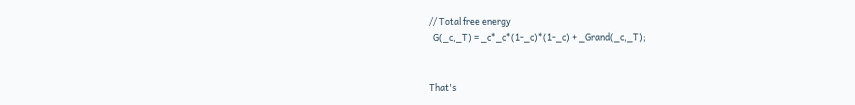// Total free energy
  G(_c,_T) = _c*_c*(1-_c)*(1-_c) + _Grand(_c,_T);


That's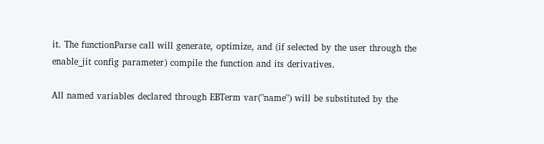it. The functionParse call will generate, optimize, and (if selected by the user through the enable_jit config parameter) compile the function and its derivatives.

All named variables declared through EBTerm var("name") will be substituted by the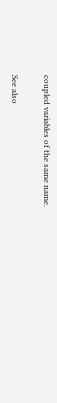coupled variables of the same name.

See also